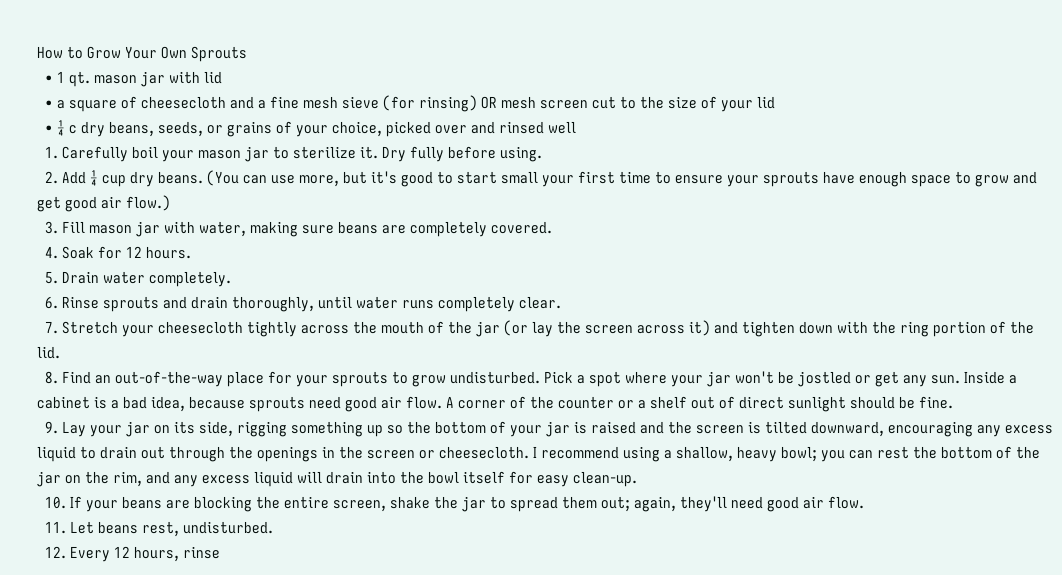How to Grow Your Own Sprouts
  • 1 qt. mason jar with lid
  • a square of cheesecloth and a fine mesh sieve (for rinsing) OR mesh screen cut to the size of your lid
  • ¼ c dry beans, seeds, or grains of your choice, picked over and rinsed well
  1. Carefully boil your mason jar to sterilize it. Dry fully before using.
  2. Add ¼ cup dry beans. (You can use more, but it's good to start small your first time to ensure your sprouts have enough space to grow and get good air flow.)
  3. Fill mason jar with water, making sure beans are completely covered.
  4. Soak for 12 hours.
  5. Drain water completely.
  6. Rinse sprouts and drain thoroughly, until water runs completely clear.
  7. Stretch your cheesecloth tightly across the mouth of the jar (or lay the screen across it) and tighten down with the ring portion of the lid.
  8. Find an out-of-the-way place for your sprouts to grow undisturbed. Pick a spot where your jar won't be jostled or get any sun. Inside a cabinet is a bad idea, because sprouts need good air flow. A corner of the counter or a shelf out of direct sunlight should be fine.
  9. Lay your jar on its side, rigging something up so the bottom of your jar is raised and the screen is tilted downward, encouraging any excess liquid to drain out through the openings in the screen or cheesecloth. I recommend using a shallow, heavy bowl; you can rest the bottom of the jar on the rim, and any excess liquid will drain into the bowl itself for easy clean-up.
  10. If your beans are blocking the entire screen, shake the jar to spread them out; again, they'll need good air flow.
  11. Let beans rest, undisturbed.
  12. Every 12 hours, rinse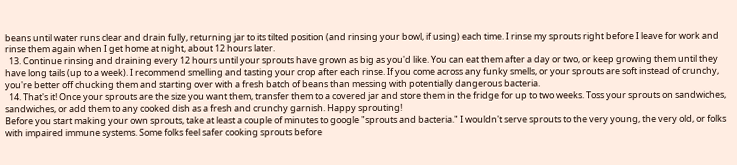beans until water runs clear and drain fully, returning jar to its tilted position (and rinsing your bowl, if using) each time. I rinse my sprouts right before I leave for work and rinse them again when I get home at night, about 12 hours later.
  13. Continue rinsing and draining every 12 hours until your sprouts have grown as big as you'd like. You can eat them after a day or two, or keep growing them until they have long tails (up to a week). I recommend smelling and tasting your crop after each rinse. If you come across any funky smells, or your sprouts are soft instead of crunchy, you're better off chucking them and starting over with a fresh batch of beans than messing with potentially dangerous bacteria.
  14. That's it! Once your sprouts are the size you want them, transfer them to a covered jar and store them in the fridge for up to two weeks. Toss your sprouts on sandwiches, sandwiches, or add them to any cooked dish as a fresh and crunchy garnish. Happy sprouting!
Before you start making your own sprouts, take at least a couple of minutes to google "sprouts and bacteria." I wouldn't serve sprouts to the very young, the very old, or folks with impaired immune systems. Some folks feel safer cooking sprouts before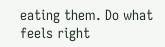eating them. Do what feels right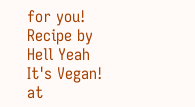for you!
Recipe by Hell Yeah It's Vegan! at